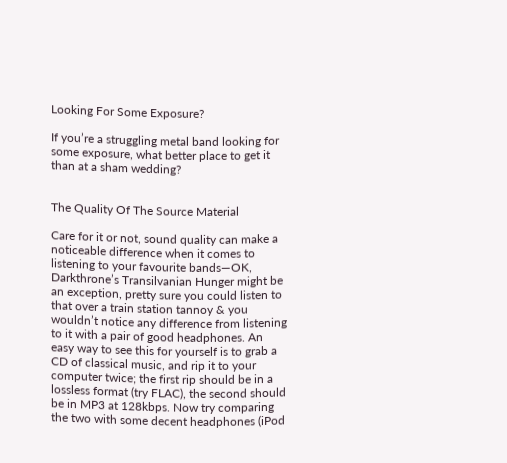Looking For Some Exposure?

If you’re a struggling metal band looking for some exposure, what better place to get it than at a sham wedding?


The Quality Of The Source Material

Care for it or not, sound quality can make a noticeable difference when it comes to listening to your favourite bands—OK, Darkthrone’s Transilvanian Hunger might be an exception, pretty sure you could listen to that over a train station tannoy & you wouldn’t notice any difference from listening to it with a pair of good headphones. An easy way to see this for yourself is to grab a CD of classical music, and rip it to your computer twice; the first rip should be in a lossless format (try FLAC), the second should be in MP3 at 128kbps. Now try comparing the two with some decent headphones (iPod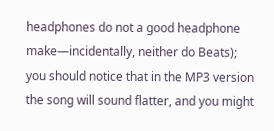headphones do not a good headphone make—incidentally, neither do Beats); you should notice that in the MP3 version the song will sound flatter, and you might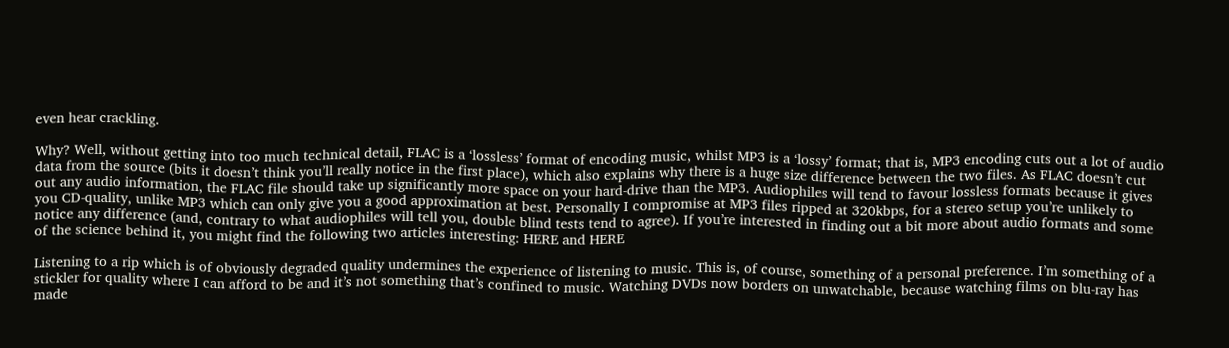even hear crackling.

Why? Well, without getting into too much technical detail, FLAC is a ‘lossless’ format of encoding music, whilst MP3 is a ‘lossy’ format; that is, MP3 encoding cuts out a lot of audio data from the source (bits it doesn’t think you’ll really notice in the first place), which also explains why there is a huge size difference between the two files. As FLAC doesn’t cut out any audio information, the FLAC file should take up significantly more space on your hard-drive than the MP3. Audiophiles will tend to favour lossless formats because it gives you CD-quality, unlike MP3 which can only give you a good approximation at best. Personally I compromise at MP3 files ripped at 320kbps, for a stereo setup you’re unlikely to notice any difference (and, contrary to what audiophiles will tell you, double blind tests tend to agree). If you’re interested in finding out a bit more about audio formats and some of the science behind it, you might find the following two articles interesting: HERE and HERE

Listening to a rip which is of obviously degraded quality undermines the experience of listening to music. This is, of course, something of a personal preference. I’m something of a stickler for quality where I can afford to be and it’s not something that’s confined to music. Watching DVDs now borders on unwatchable, because watching films on blu-ray has made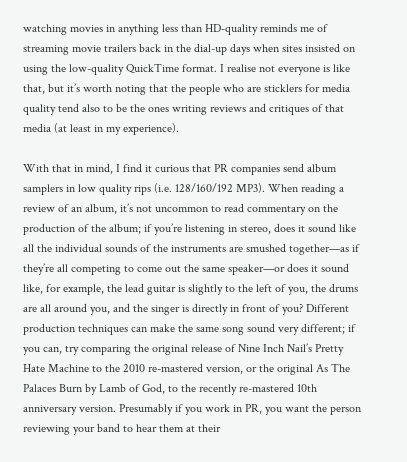watching movies in anything less than HD-quality reminds me of streaming movie trailers back in the dial-up days when sites insisted on using the low-quality QuickTime format. I realise not everyone is like that, but it’s worth noting that the people who are sticklers for media quality tend also to be the ones writing reviews and critiques of that media (at least in my experience).

With that in mind, I find it curious that PR companies send album samplers in low quality rips (i.e. 128/160/192 MP3). When reading a review of an album, it’s not uncommon to read commentary on the production of the album; if you’re listening in stereo, does it sound like all the individual sounds of the instruments are smushed together—as if they’re all competing to come out the same speaker—or does it sound like, for example, the lead guitar is slightly to the left of you, the drums are all around you, and the singer is directly in front of you? Different production techniques can make the same song sound very different; if you can, try comparing the original release of Nine Inch Nail’s Pretty Hate Machine to the 2010 re-mastered version, or the original As The Palaces Burn by Lamb of God, to the recently re-mastered 10th anniversary version. Presumably if you work in PR, you want the person reviewing your band to hear them at their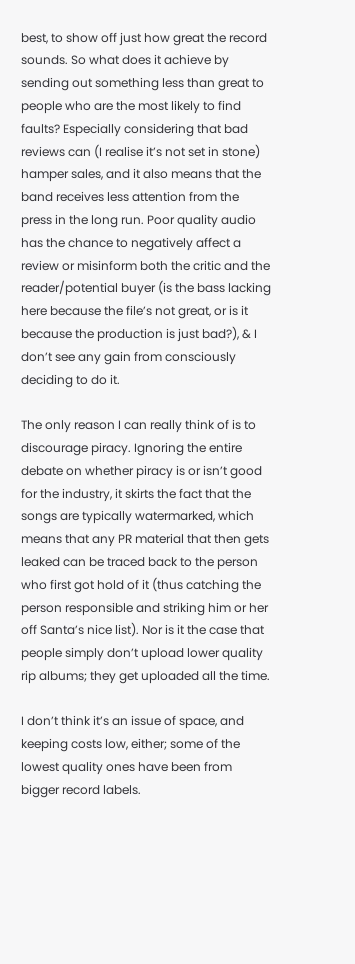best, to show off just how great the record sounds. So what does it achieve by sending out something less than great to people who are the most likely to find faults? Especially considering that bad reviews can (I realise it’s not set in stone) hamper sales, and it also means that the band receives less attention from the press in the long run. Poor quality audio has the chance to negatively affect a review or misinform both the critic and the reader/potential buyer (is the bass lacking here because the file’s not great, or is it because the production is just bad?), & I don’t see any gain from consciously deciding to do it.

The only reason I can really think of is to discourage piracy. Ignoring the entire debate on whether piracy is or isn’t good for the industry, it skirts the fact that the songs are typically watermarked, which means that any PR material that then gets leaked can be traced back to the person who first got hold of it (thus catching the person responsible and striking him or her off Santa’s nice list). Nor is it the case that people simply don’t upload lower quality rip albums; they get uploaded all the time.

I don’t think it’s an issue of space, and keeping costs low, either; some of the lowest quality ones have been from bigger record labels.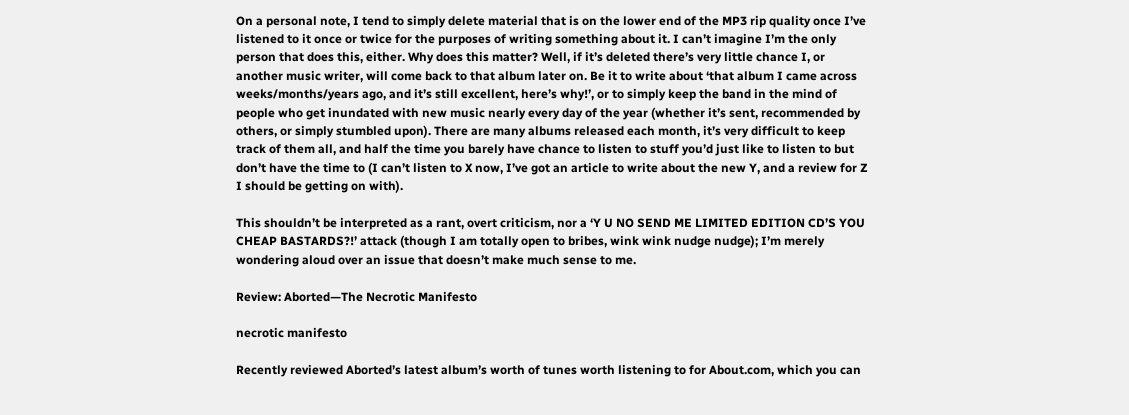On a personal note, I tend to simply delete material that is on the lower end of the MP3 rip quality once I’ve listened to it once or twice for the purposes of writing something about it. I can’t imagine I’m the only person that does this, either. Why does this matter? Well, if it’s deleted there’s very little chance I, or another music writer, will come back to that album later on. Be it to write about ‘that album I came across weeks/months/years ago, and it’s still excellent, here’s why!’, or to simply keep the band in the mind of people who get inundated with new music nearly every day of the year (whether it’s sent, recommended by others, or simply stumbled upon). There are many albums released each month, it’s very difficult to keep track of them all, and half the time you barely have chance to listen to stuff you’d just like to listen to but don’t have the time to (I can’t listen to X now, I’ve got an article to write about the new Y, and a review for Z I should be getting on with).

This shouldn’t be interpreted as a rant, overt criticism, nor a ‘Y U NO SEND ME LIMITED EDITION CD’S YOU CHEAP BASTARDS?!’ attack (though I am totally open to bribes, wink wink nudge nudge); I’m merely wondering aloud over an issue that doesn’t make much sense to me.

Review: Aborted—The Necrotic Manifesto

necrotic manifesto

Recently reviewed Aborted’s latest album’s worth of tunes worth listening to for About.com, which you can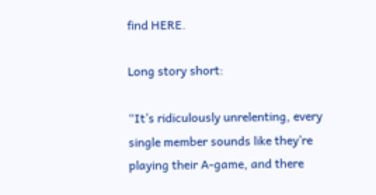find HERE.

Long story short:

“It’s ridiculously unrelenting, every single member sounds like they’re playing their A-game, and there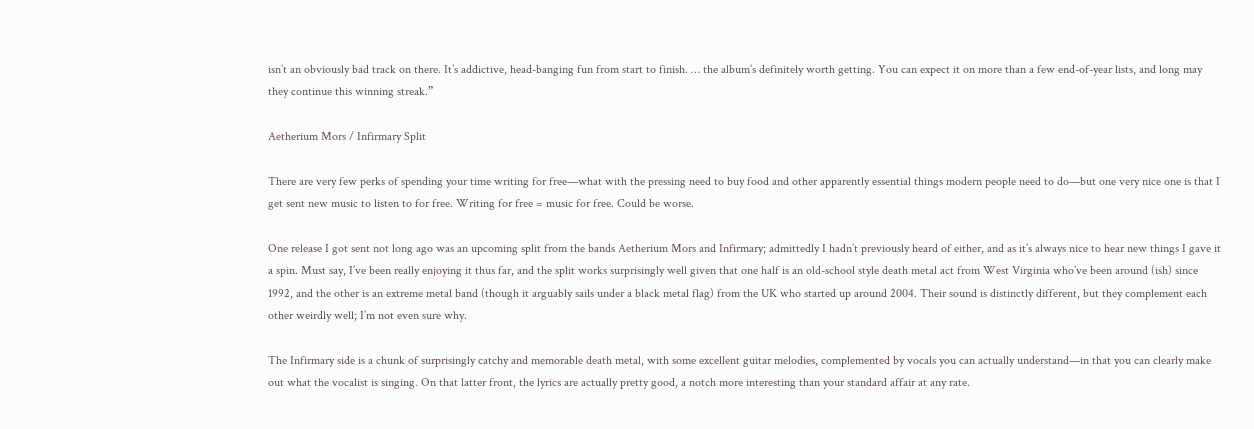isn’t an obviously bad track on there. It’s addictive, head-banging fun from start to finish. … the album’s definitely worth getting. You can expect it on more than a few end-of-year lists, and long may they continue this winning streak.”

Aetherium Mors / Infirmary Split

There are very few perks of spending your time writing for free—what with the pressing need to buy food and other apparently essential things modern people need to do—but one very nice one is that I get sent new music to listen to for free. Writing for free = music for free. Could be worse.

One release I got sent not long ago was an upcoming split from the bands Aetherium Mors and Infirmary; admittedly I hadn’t previously heard of either, and as it’s always nice to hear new things I gave it a spin. Must say, I’ve been really enjoying it thus far, and the split works surprisingly well given that one half is an old-school style death metal act from West Virginia who’ve been around (ish) since 1992, and the other is an extreme metal band (though it arguably sails under a black metal flag) from the UK who started up around 2004. Their sound is distinctly different, but they complement each other weirdly well; I’m not even sure why.

The Infirmary side is a chunk of surprisingly catchy and memorable death metal, with some excellent guitar melodies, complemented by vocals you can actually understand—in that you can clearly make out what the vocalist is singing. On that latter front, the lyrics are actually pretty good, a notch more interesting than your standard affair at any rate.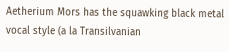Aetherium Mors has the squawking black metal vocal style (a la Transilvanian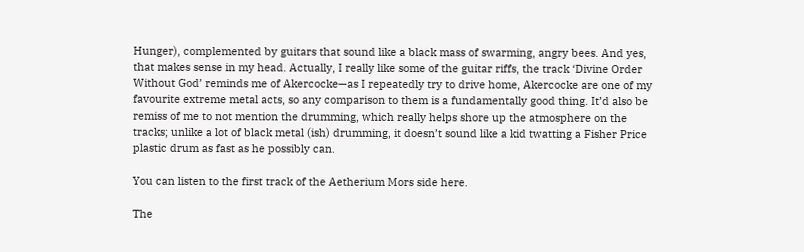Hunger), complemented by guitars that sound like a black mass of swarming, angry bees. And yes, that makes sense in my head. Actually, I really like some of the guitar riffs, the track ‘Divine Order Without God’ reminds me of Akercocke—as I repeatedly try to drive home, Akercocke are one of my favourite extreme metal acts, so any comparison to them is a fundamentally good thing. It’d also be remiss of me to not mention the drumming, which really helps shore up the atmosphere on the tracks; unlike a lot of black metal (ish) drumming, it doesn’t sound like a kid twatting a Fisher Price plastic drum as fast as he possibly can.

You can listen to the first track of the Aetherium Mors side here.

The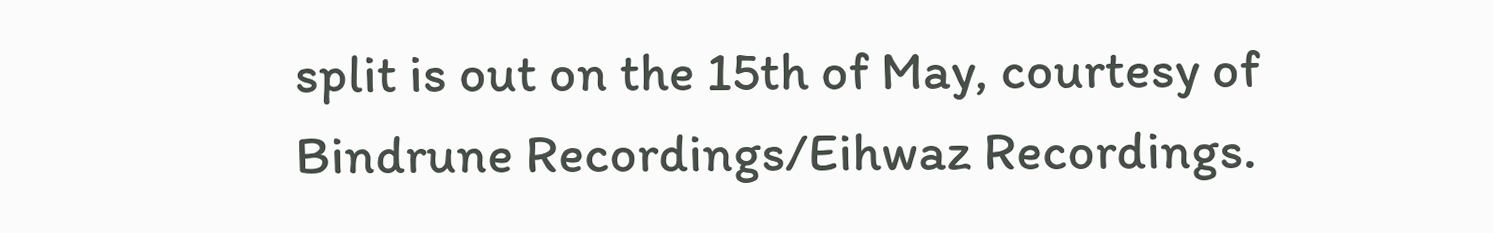split is out on the 15th of May, courtesy of Bindrune Recordings/Eihwaz Recordings.